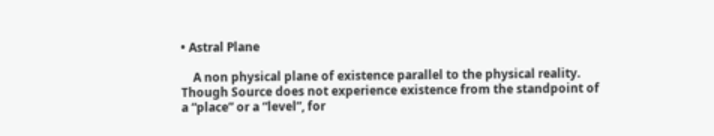• Astral Plane

    A non physical plane of existence parallel to the physical reality. Though Source does not experience existence from the standpoint of a “place” or a “level”, for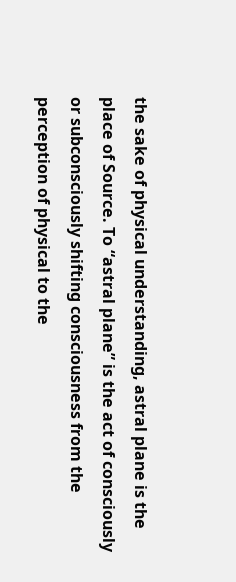the sake of physical understanding, astral plane is the place of Source. To “astral plane” is the act of consciously or subconsciously shifting consciousness from the perception of physical to the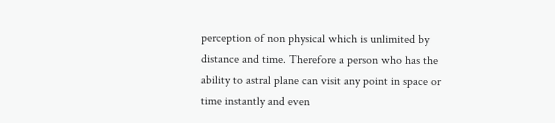perception of non physical which is unlimited by distance and time. Therefore a person who has the ability to astral plane can visit any point in space or time instantly and even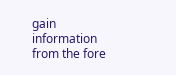gain information from the fore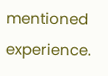mentioned experience.